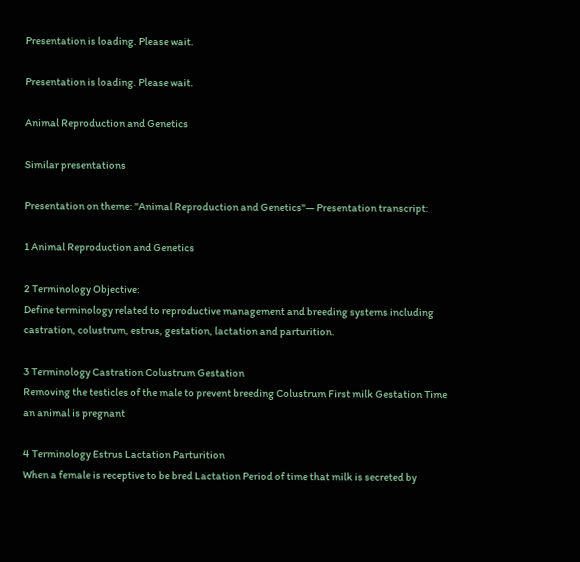Presentation is loading. Please wait.

Presentation is loading. Please wait.

Animal Reproduction and Genetics

Similar presentations

Presentation on theme: "Animal Reproduction and Genetics"— Presentation transcript:

1 Animal Reproduction and Genetics

2 Terminology Objective:
Define terminology related to reproductive management and breeding systems including castration, colustrum, estrus, gestation, lactation and parturition.

3 Terminology Castration Colustrum Gestation
Removing the testicles of the male to prevent breeding Colustrum First milk Gestation Time an animal is pregnant

4 Terminology Estrus Lactation Parturition
When a female is receptive to be bred Lactation Period of time that milk is secreted by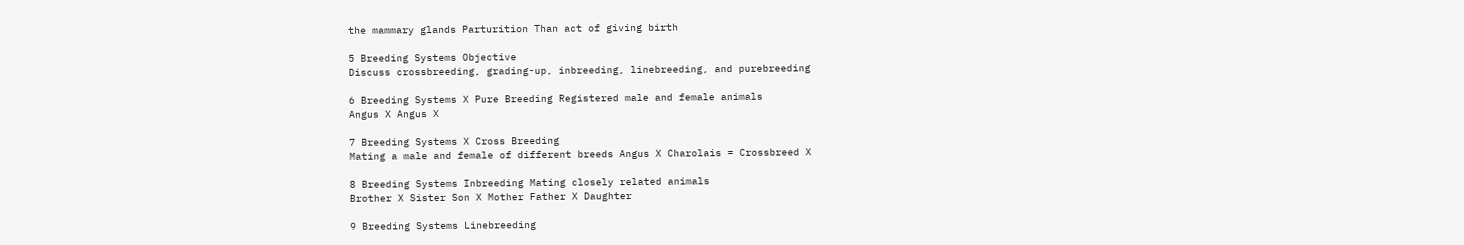the mammary glands Parturition Than act of giving birth

5 Breeding Systems Objective
Discuss crossbreeding, grading-up, inbreeding, linebreeding, and purebreeding

6 Breeding Systems X Pure Breeding Registered male and female animals
Angus X Angus X

7 Breeding Systems X Cross Breeding
Mating a male and female of different breeds Angus X Charolais = Crossbreed X

8 Breeding Systems Inbreeding Mating closely related animals
Brother X Sister Son X Mother Father X Daughter

9 Breeding Systems Linebreeding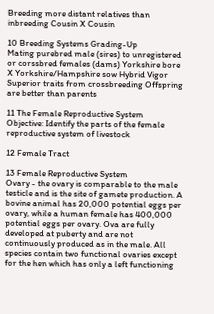Breeding more distant relatives than inbreeding Cousin X Cousin

10 Breeding Systems Grading-Up
Mating purebred male (sires) to unregistered or corssbred females (dams) Yorkshire bore X Yorkshire/Hampshire sow Hybrid Vigor Superior traits from crossbreeding Offspring are better than parents

11 The Female Reproductive System
Objective: Identify the parts of the female reproductive system of livestock

12 Female Tract

13 Female Reproductive System
Ovary - the ovary is comparable to the male testicle and is the site of gamete production. A bovine animal has 20,000 potential eggs per ovary, while a human female has 400,000 potential eggs per ovary. Ova are fully developed at puberty and are not continuously produced as in the male. All species contain two functional ovaries except for the hen which has only a left functioning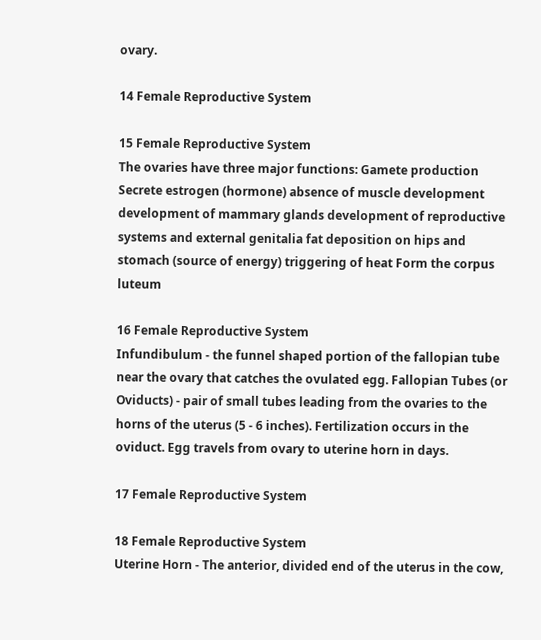ovary.

14 Female Reproductive System

15 Female Reproductive System
The ovaries have three major functions: Gamete production Secrete estrogen (hormone) absence of muscle development development of mammary glands development of reproductive systems and external genitalia fat deposition on hips and stomach (source of energy) triggering of heat Form the corpus luteum

16 Female Reproductive System
Infundibulum - the funnel shaped portion of the fallopian tube near the ovary that catches the ovulated egg. Fallopian Tubes (or Oviducts) - pair of small tubes leading from the ovaries to the horns of the uterus (5 - 6 inches). Fertilization occurs in the oviduct. Egg travels from ovary to uterine horn in days.

17 Female Reproductive System

18 Female Reproductive System
Uterine Horn - The anterior, divided end of the uterus in the cow,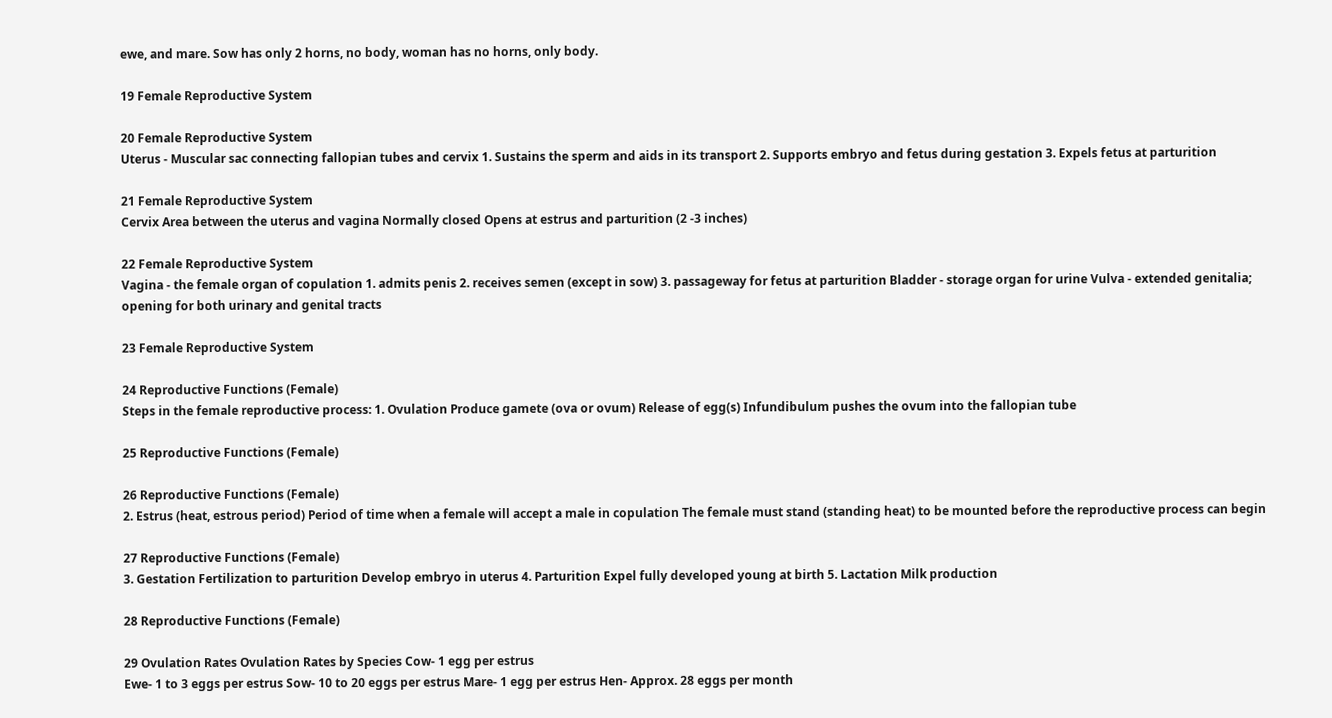ewe, and mare. Sow has only 2 horns, no body, woman has no horns, only body.

19 Female Reproductive System

20 Female Reproductive System
Uterus - Muscular sac connecting fallopian tubes and cervix 1. Sustains the sperm and aids in its transport 2. Supports embryo and fetus during gestation 3. Expels fetus at parturition

21 Female Reproductive System
Cervix Area between the uterus and vagina Normally closed Opens at estrus and parturition (2 -3 inches)

22 Female Reproductive System
Vagina - the female organ of copulation 1. admits penis 2. receives semen (except in sow) 3. passageway for fetus at parturition Bladder - storage organ for urine Vulva - extended genitalia; opening for both urinary and genital tracts

23 Female Reproductive System

24 Reproductive Functions (Female)
Steps in the female reproductive process: 1. Ovulation Produce gamete (ova or ovum) Release of egg(s) Infundibulum pushes the ovum into the fallopian tube

25 Reproductive Functions (Female)

26 Reproductive Functions (Female)
2. Estrus (heat, estrous period) Period of time when a female will accept a male in copulation The female must stand (standing heat) to be mounted before the reproductive process can begin

27 Reproductive Functions (Female)
3. Gestation Fertilization to parturition Develop embryo in uterus 4. Parturition Expel fully developed young at birth 5. Lactation Milk production

28 Reproductive Functions (Female)

29 Ovulation Rates Ovulation Rates by Species Cow- 1 egg per estrus
Ewe- 1 to 3 eggs per estrus Sow- 10 to 20 eggs per estrus Mare- 1 egg per estrus Hen- Approx. 28 eggs per month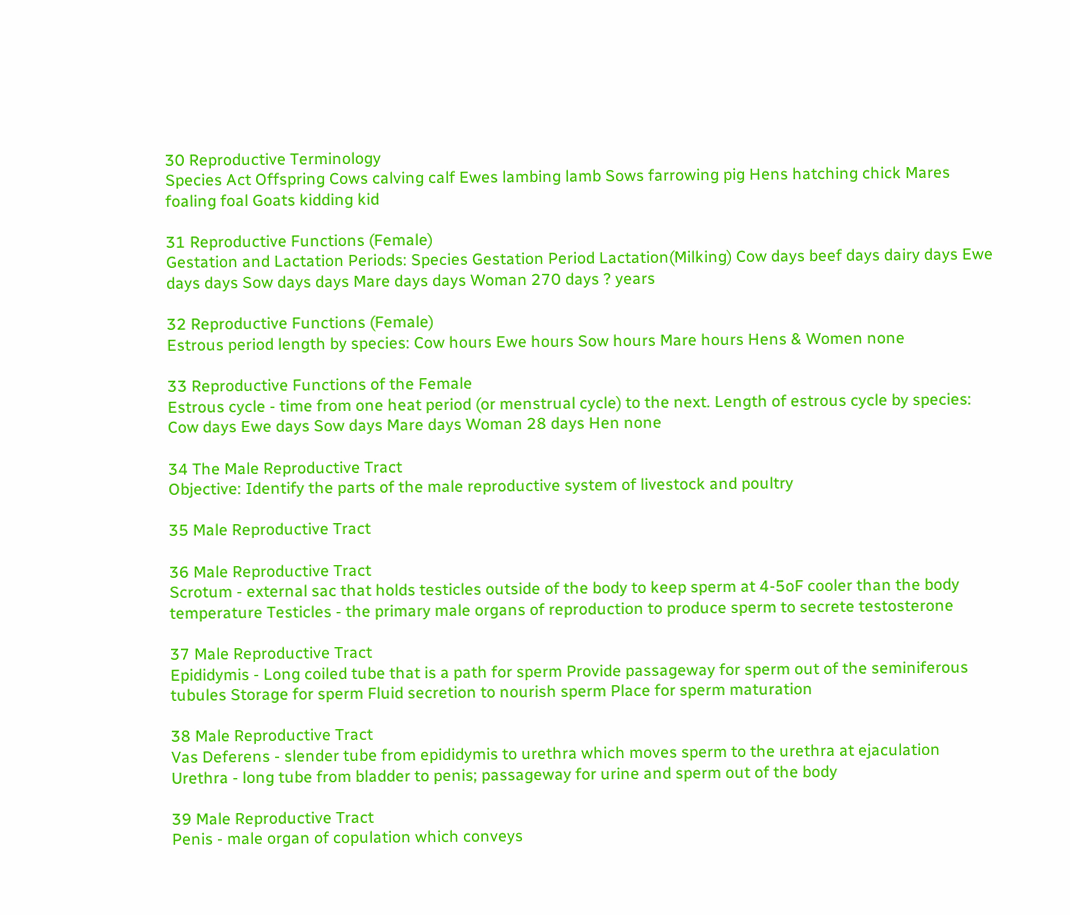30 Reproductive Terminology
Species Act Offspring Cows calving calf Ewes lambing lamb Sows farrowing pig Hens hatching chick Mares foaling foal Goats kidding kid

31 Reproductive Functions (Female)
Gestation and Lactation Periods: Species Gestation Period Lactation(Milking) Cow days beef days dairy days Ewe days days Sow days days Mare days days Woman 270 days ? years

32 Reproductive Functions (Female)
Estrous period length by species: Cow hours Ewe hours Sow hours Mare hours Hens & Women none

33 Reproductive Functions of the Female
Estrous cycle - time from one heat period (or menstrual cycle) to the next. Length of estrous cycle by species: Cow days Ewe days Sow days Mare days Woman 28 days Hen none

34 The Male Reproductive Tract
Objective: Identify the parts of the male reproductive system of livestock and poultry

35 Male Reproductive Tract

36 Male Reproductive Tract
Scrotum - external sac that holds testicles outside of the body to keep sperm at 4-5oF cooler than the body temperature Testicles - the primary male organs of reproduction to produce sperm to secrete testosterone

37 Male Reproductive Tract
Epididymis - Long coiled tube that is a path for sperm Provide passageway for sperm out of the seminiferous tubules Storage for sperm Fluid secretion to nourish sperm Place for sperm maturation

38 Male Reproductive Tract
Vas Deferens - slender tube from epididymis to urethra which moves sperm to the urethra at ejaculation Urethra - long tube from bladder to penis; passageway for urine and sperm out of the body

39 Male Reproductive Tract
Penis - male organ of copulation which conveys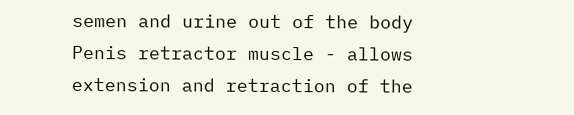semen and urine out of the body Penis retractor muscle - allows extension and retraction of the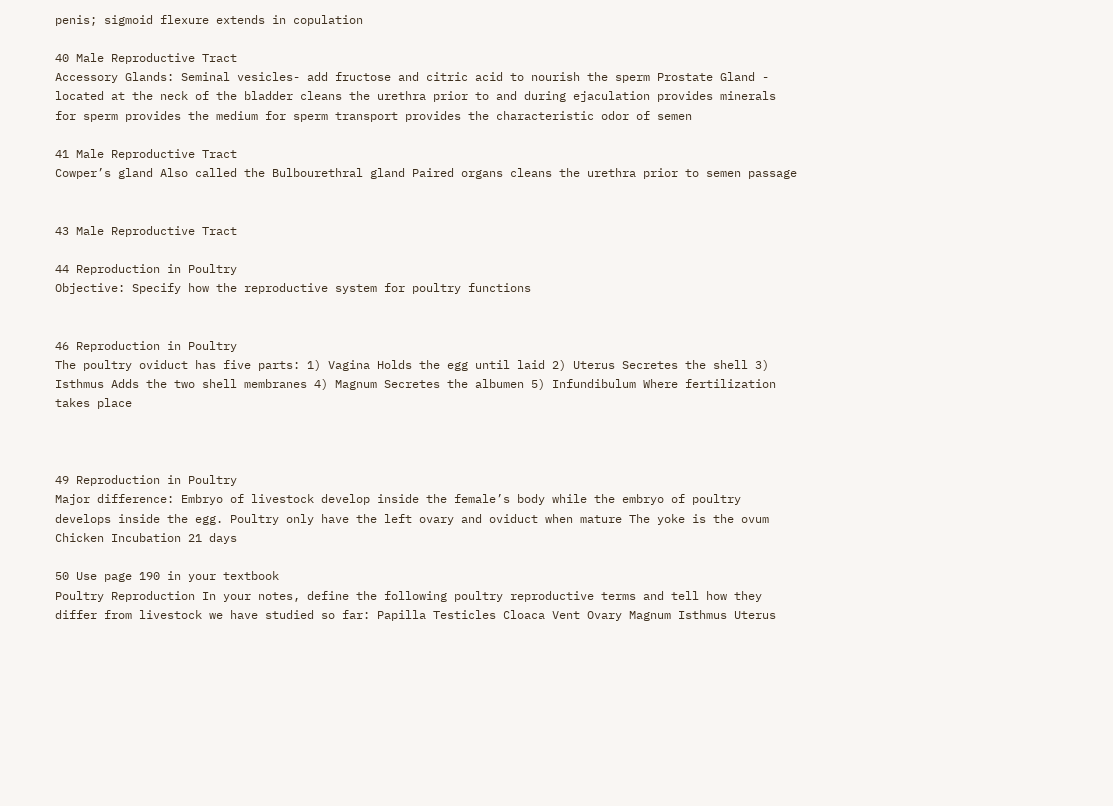penis; sigmoid flexure extends in copulation

40 Male Reproductive Tract
Accessory Glands: Seminal vesicles- add fructose and citric acid to nourish the sperm Prostate Gland - located at the neck of the bladder cleans the urethra prior to and during ejaculation provides minerals for sperm provides the medium for sperm transport provides the characteristic odor of semen

41 Male Reproductive Tract
Cowper’s gland Also called the Bulbourethral gland Paired organs cleans the urethra prior to semen passage


43 Male Reproductive Tract

44 Reproduction in Poultry
Objective: Specify how the reproductive system for poultry functions


46 Reproduction in Poultry
The poultry oviduct has five parts: 1) Vagina Holds the egg until laid 2) Uterus Secretes the shell 3) Isthmus Adds the two shell membranes 4) Magnum Secretes the albumen 5) Infundibulum Where fertilization takes place



49 Reproduction in Poultry
Major difference: Embryo of livestock develop inside the female’s body while the embryo of poultry develops inside the egg. Poultry only have the left ovary and oviduct when mature The yoke is the ovum Chicken Incubation 21 days

50 Use page 190 in your textbook
Poultry Reproduction In your notes, define the following poultry reproductive terms and tell how they differ from livestock we have studied so far: Papilla Testicles Cloaca Vent Ovary Magnum Isthmus Uterus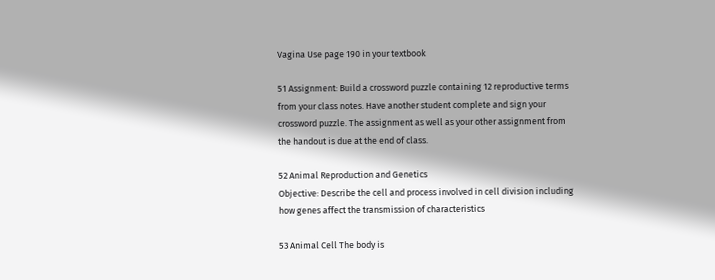Vagina Use page 190 in your textbook

51 Assignment: Build a crossword puzzle containing 12 reproductive terms from your class notes. Have another student complete and sign your crossword puzzle. The assignment as well as your other assignment from the handout is due at the end of class.

52 Animal Reproduction and Genetics
Objective: Describe the cell and process involved in cell division including how genes affect the transmission of characteristics

53 Animal Cell The body is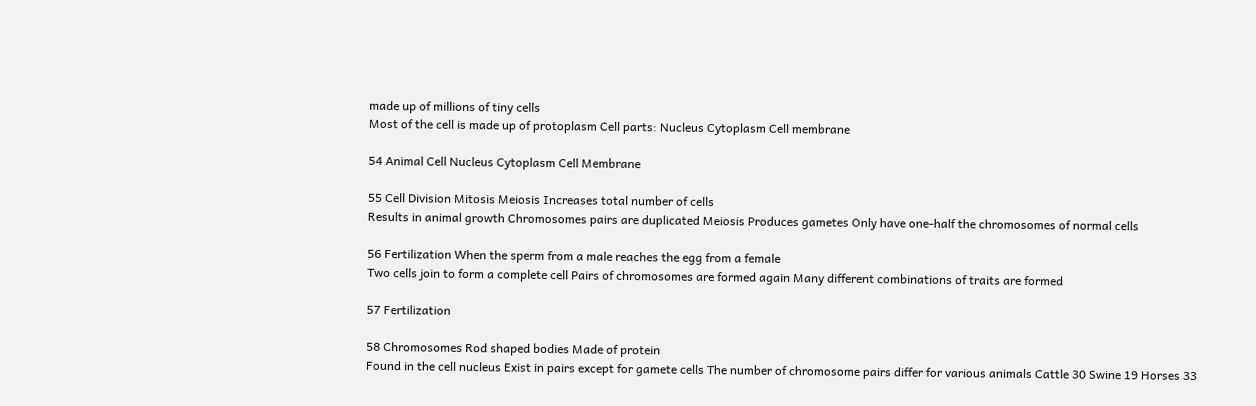made up of millions of tiny cells
Most of the cell is made up of protoplasm Cell parts: Nucleus Cytoplasm Cell membrane

54 Animal Cell Nucleus Cytoplasm Cell Membrane

55 Cell Division Mitosis Meiosis Increases total number of cells
Results in animal growth Chromosomes pairs are duplicated Meiosis Produces gametes Only have one-half the chromosomes of normal cells

56 Fertilization When the sperm from a male reaches the egg from a female
Two cells join to form a complete cell Pairs of chromosomes are formed again Many different combinations of traits are formed

57 Fertilization

58 Chromosomes Rod shaped bodies Made of protein
Found in the cell nucleus Exist in pairs except for gamete cells The number of chromosome pairs differ for various animals Cattle 30 Swine 19 Horses 33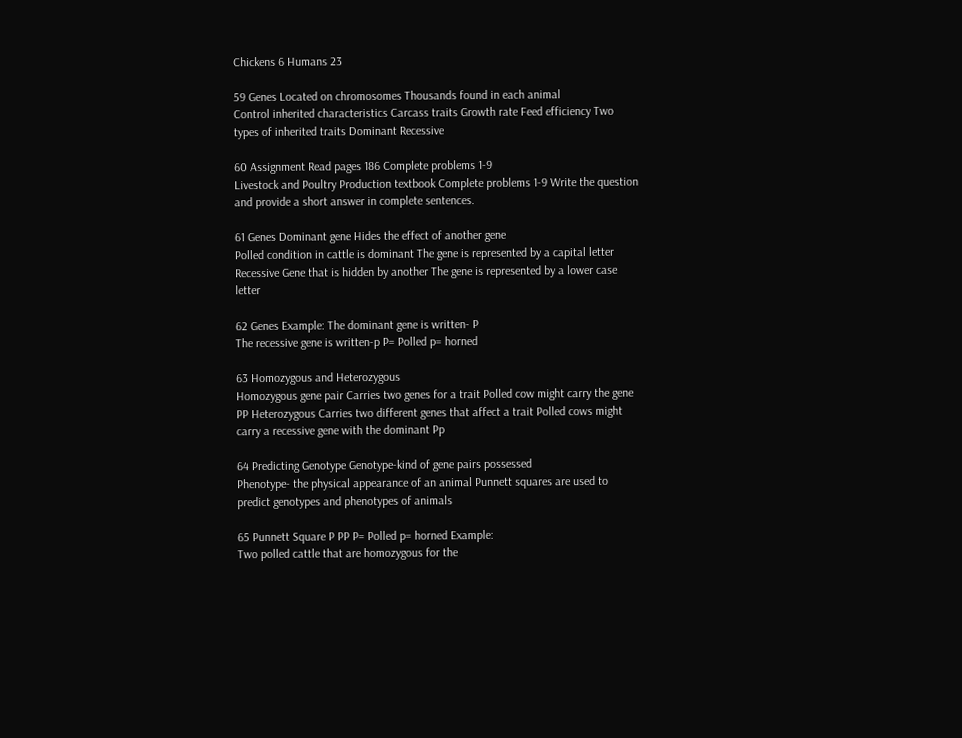Chickens 6 Humans 23

59 Genes Located on chromosomes Thousands found in each animal
Control inherited characteristics Carcass traits Growth rate Feed efficiency Two types of inherited traits Dominant Recessive

60 Assignment Read pages 186 Complete problems 1-9
Livestock and Poultry Production textbook Complete problems 1-9 Write the question and provide a short answer in complete sentences.

61 Genes Dominant gene Hides the effect of another gene
Polled condition in cattle is dominant The gene is represented by a capital letter Recessive Gene that is hidden by another The gene is represented by a lower case letter

62 Genes Example: The dominant gene is written- P
The recessive gene is written-p P= Polled p= horned

63 Homozygous and Heterozygous
Homozygous gene pair Carries two genes for a trait Polled cow might carry the gene PP Heterozygous Carries two different genes that affect a trait Polled cows might carry a recessive gene with the dominant Pp

64 Predicting Genotype Genotype-kind of gene pairs possessed
Phenotype- the physical appearance of an animal Punnett squares are used to predict genotypes and phenotypes of animals

65 Punnett Square P PP P= Polled p= horned Example:
Two polled cattle that are homozygous for the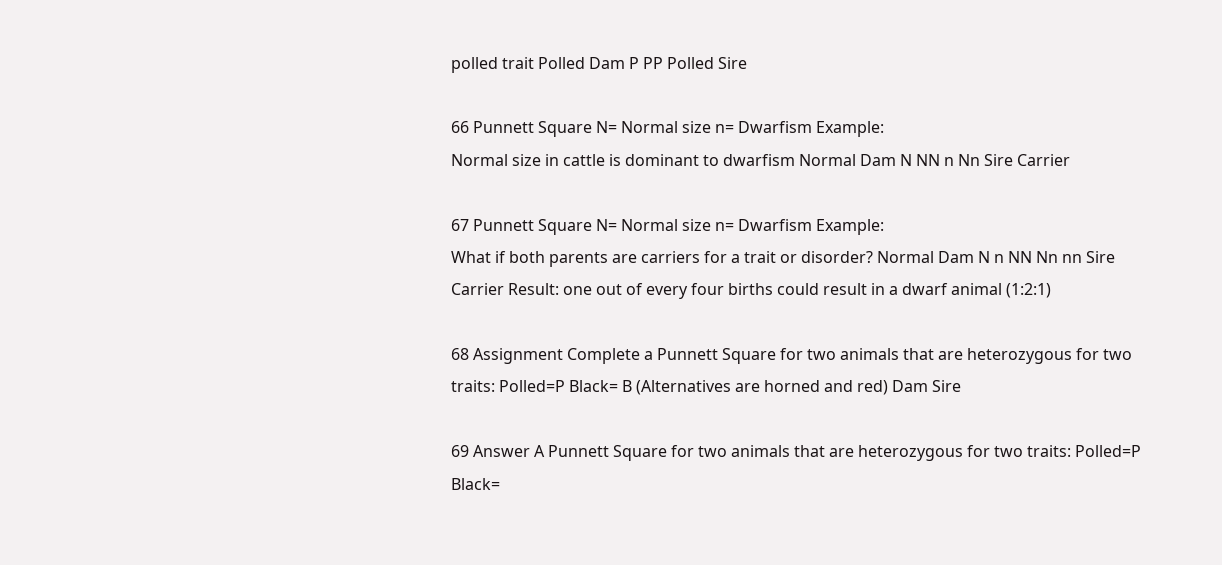polled trait Polled Dam P PP Polled Sire

66 Punnett Square N= Normal size n= Dwarfism Example:
Normal size in cattle is dominant to dwarfism Normal Dam N NN n Nn Sire Carrier

67 Punnett Square N= Normal size n= Dwarfism Example:
What if both parents are carriers for a trait or disorder? Normal Dam N n NN Nn nn Sire Carrier Result: one out of every four births could result in a dwarf animal (1:2:1)

68 Assignment Complete a Punnett Square for two animals that are heterozygous for two traits: Polled=P Black= B (Alternatives are horned and red) Dam Sire

69 Answer A Punnett Square for two animals that are heterozygous for two traits: Polled=P Black=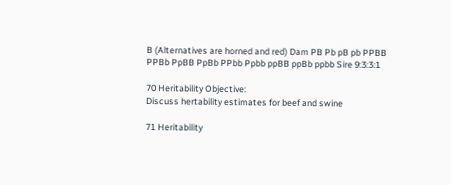B (Alternatives are horned and red) Dam PB Pb pB pb PPBB PPBb PpBB PpBb PPbb Ppbb ppBB ppBb ppbb Sire 9:3:3:1

70 Heritability Objective:
Discuss hertability estimates for beef and swine

71 Heritability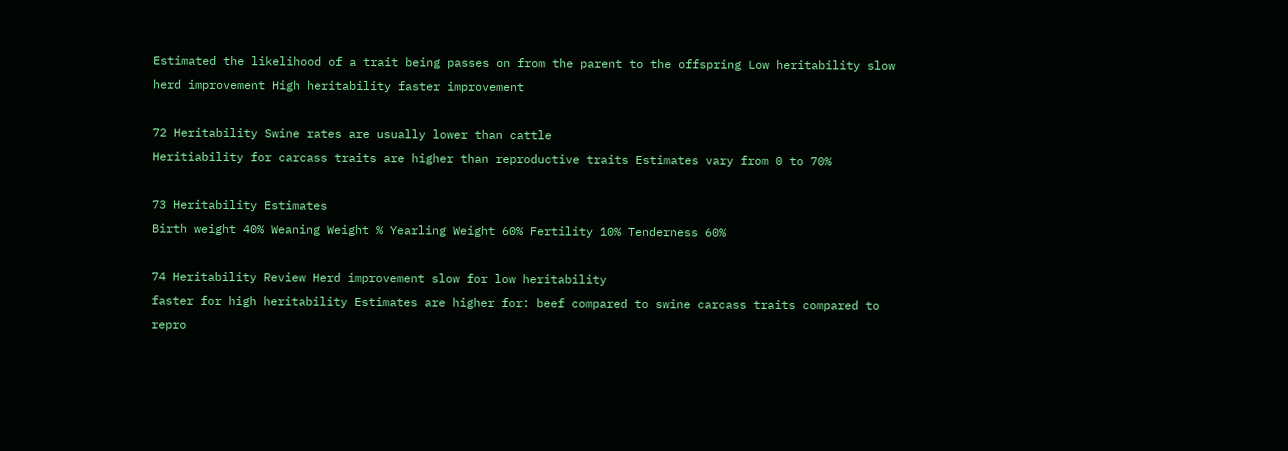Estimated the likelihood of a trait being passes on from the parent to the offspring Low heritability slow herd improvement High heritability faster improvement

72 Heritability Swine rates are usually lower than cattle
Heritiability for carcass traits are higher than reproductive traits Estimates vary from 0 to 70%

73 Heritability Estimates
Birth weight 40% Weaning Weight % Yearling Weight 60% Fertility 10% Tenderness 60%

74 Heritability Review Herd improvement slow for low heritability
faster for high heritability Estimates are higher for: beef compared to swine carcass traits compared to repro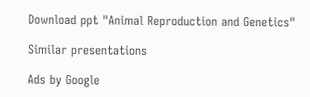Download ppt "Animal Reproduction and Genetics"

Similar presentations

Ads by Google